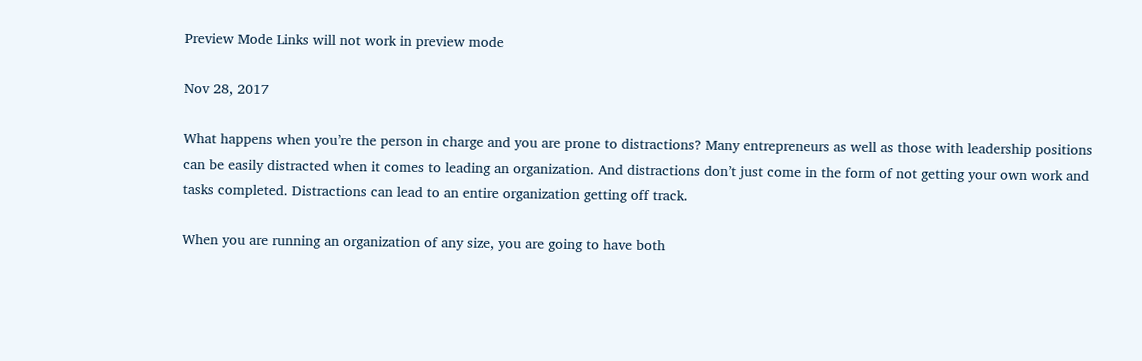Preview Mode Links will not work in preview mode

Nov 28, 2017

What happens when you’re the person in charge and you are prone to distractions? Many entrepreneurs as well as those with leadership positions can be easily distracted when it comes to leading an organization. And distractions don’t just come in the form of not getting your own work and tasks completed. Distractions can lead to an entire organization getting off track.

When you are running an organization of any size, you are going to have both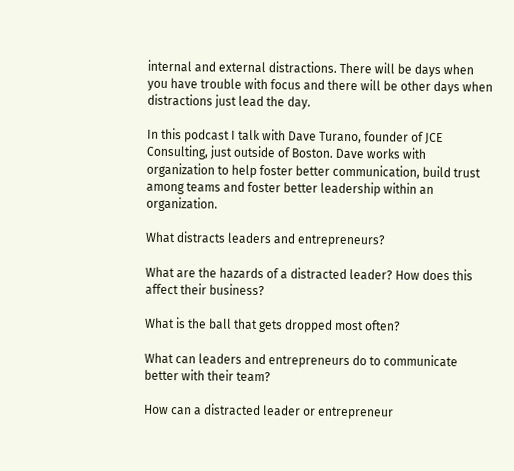internal and external distractions. There will be days when you have trouble with focus and there will be other days when distractions just lead the day.

In this podcast I talk with Dave Turano, founder of JCE Consulting, just outside of Boston. Dave works with organization to help foster better communication, build trust among teams and foster better leadership within an organization.

What distracts leaders and entrepreneurs?

What are the hazards of a distracted leader? How does this affect their business?

What is the ball that gets dropped most often?

What can leaders and entrepreneurs do to communicate better with their team?

How can a distracted leader or entrepreneur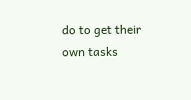do to get their own tasks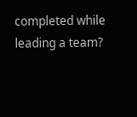completed while leading a team?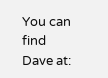You can find Dave at: